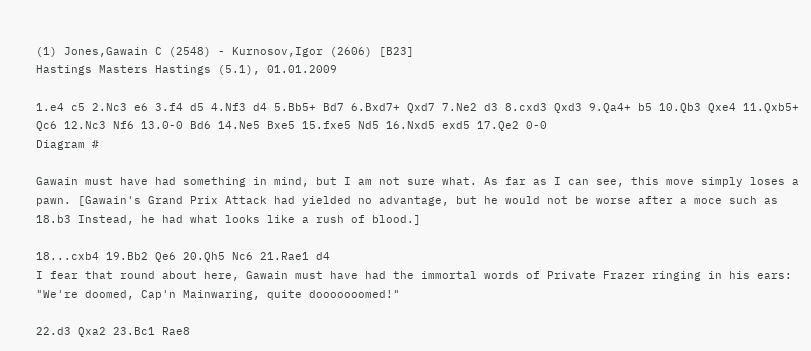(1) Jones,Gawain C (2548) - Kurnosov,Igor (2606) [B23]
Hastings Masters Hastings (5.1), 01.01.2009

1.e4 c5 2.Nc3 e6 3.f4 d5 4.Nf3 d4 5.Bb5+ Bd7 6.Bxd7+ Qxd7 7.Ne2 d3 8.cxd3 Qxd3 9.Qa4+ b5 10.Qb3 Qxe4 11.Qxb5+ Qc6 12.Nc3 Nf6 13.0-0 Bd6 14.Ne5 Bxe5 15.fxe5 Nd5 16.Nxd5 exd5 17.Qe2 0-0
Diagram #

Gawain must have had something in mind, but I am not sure what. As far as I can see, this move simply loses a pawn. [Gawain's Grand Prix Attack had yielded no advantage, but he would not be worse after a moce such as 18.b3 Instead, he had what looks like a rush of blood.]

18...cxb4 19.Bb2 Qe6 20.Qh5 Nc6 21.Rae1 d4
I fear that round about here, Gawain must have had the immortal words of Private Frazer ringing in his ears: "We're doomed, Cap'n Mainwaring, quite dooooooomed!"

22.d3 Qxa2 23.Bc1 Rae8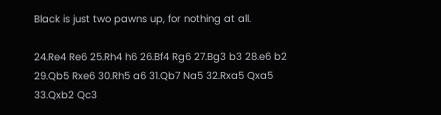Black is just two pawns up, for nothing at all.

24.Re4 Re6 25.Rh4 h6 26.Bf4 Rg6 27.Bg3 b3 28.e6 b2 29.Qb5 Rxe6 30.Rh5 a6 31.Qb7 Na5 32.Rxa5 Qxa5 33.Qxb2 Qc3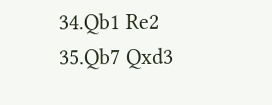34.Qb1 Re2 35.Qb7 Qxd3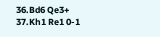36.Bd6 Qe3+ 37.Kh1 Re1 0-1